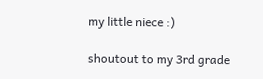my little niece :)

shoutout to my 3rd grade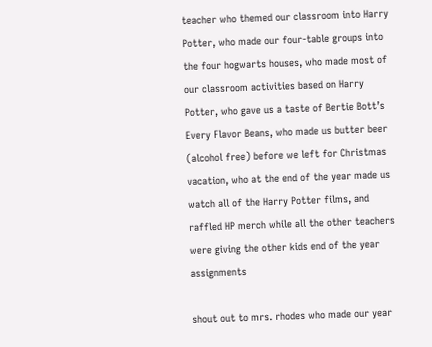teacher who themed our classroom into Harry Potter, who made our four-table groups into the four hogwarts houses, who made most of our classroom activities based on Harry Potter, who gave us a taste of Bertie Bott’s Every Flavor Beans, who made us butter beer (alcohol free) before we left for Christmas vacation, who at the end of the year made us watch all of the Harry Potter films, and raffled HP merch while all the other teachers were giving the other kids end of the year assignments

shout out to mrs. rhodes who made our year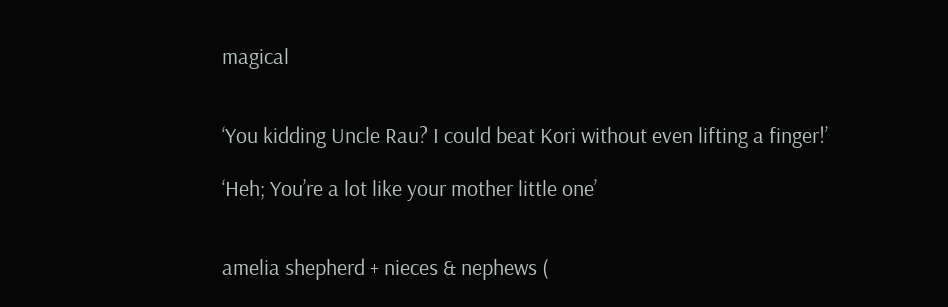magical


‘You kidding Uncle Rau? I could beat Kori without even lifting a finger!’

‘Heh; You’re a lot like your mother little one’


amelia shepherd + nieces & nephews (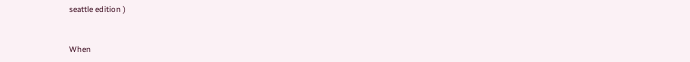seattle edition )


When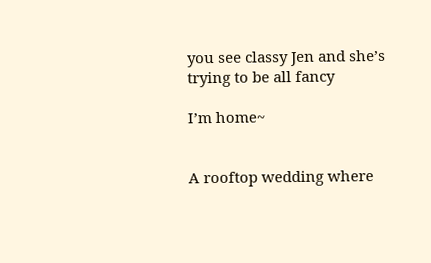you see classy Jen and she’s trying to be all fancy

I’m home~


A rooftop wedding where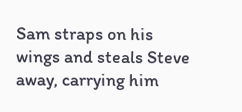Sam straps on his wings and steals Steve away, carrying him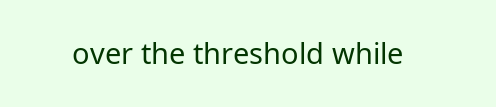over the threshold while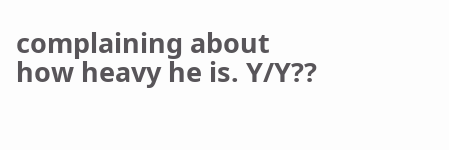complaining about how heavy he is. Y/Y??